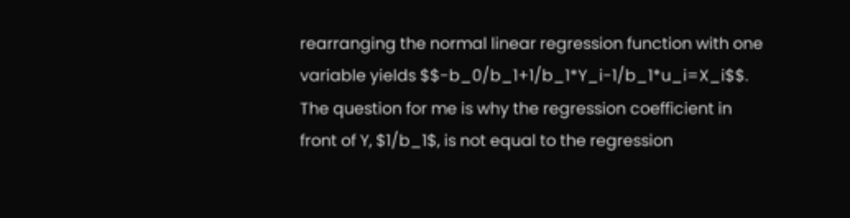rearranging the normal linear regression function with one variable yields $$-b_0/b_1+1/b_1*Y_i-1/b_1*u_i=X_i$$. The question for me is why the regression coefficient in front of Y, $1/b_1$, is not equal to the regression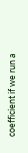coefficient if we run a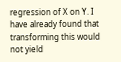regression of X on Y. I have already found that transforming this would not yield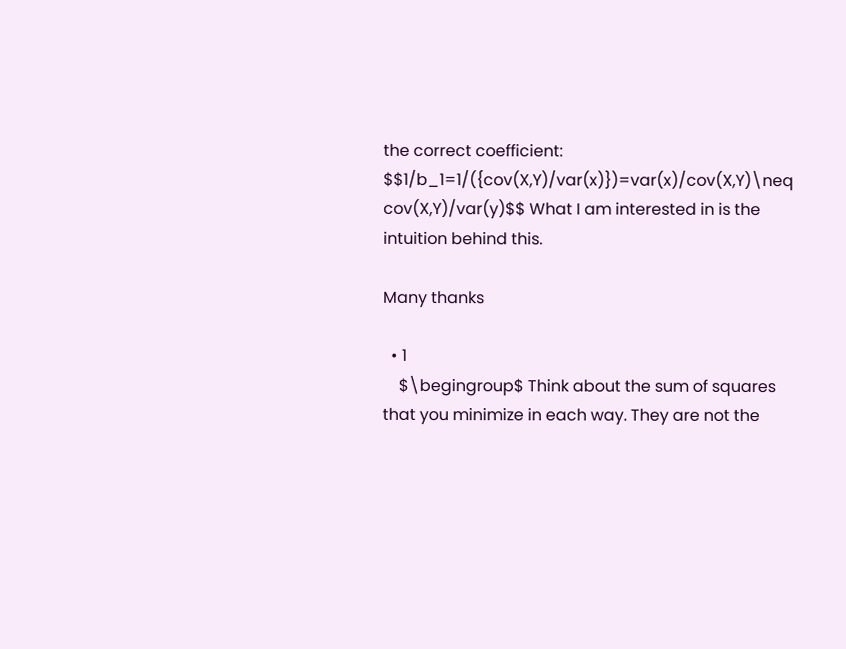the correct coefficient: $$1/b_1=1/({cov(X,Y)/var(x)})=var(x)/cov(X,Y)\neq cov(X,Y)/var(y)$$ What I am interested in is the intuition behind this.

Many thanks

  • 1
    $\begingroup$ Think about the sum of squares that you minimize in each way. They are not the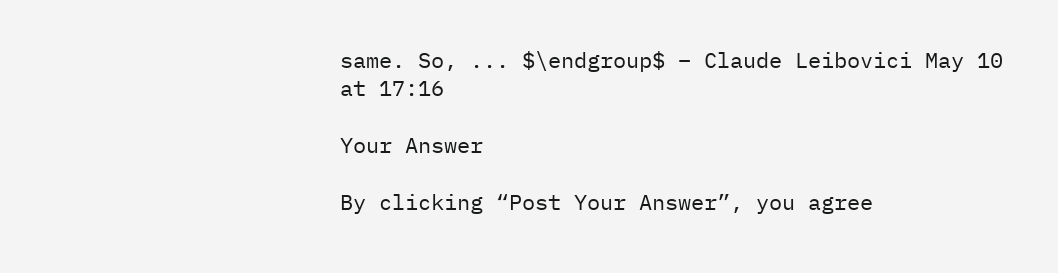same. So, ... $\endgroup$ – Claude Leibovici May 10 at 17:16

Your Answer

By clicking “Post Your Answer”, you agree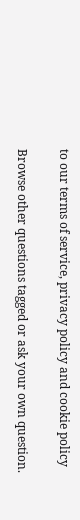to our terms of service, privacy policy and cookie policy

Browse other questions tagged or ask your own question.